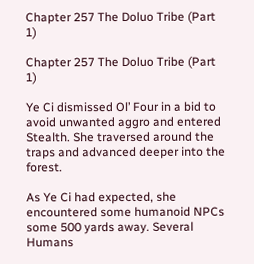Chapter 257 The Doluo Tribe (Part 1)

Chapter 257 The Doluo Tribe (Part 1)

Ye Ci dismissed Ol’ Four in a bid to avoid unwanted aggro and entered Stealth. She traversed around the traps and advanced deeper into the forest.

As Ye Ci had expected, she encountered some humanoid NPCs some 500 yards away. Several Humans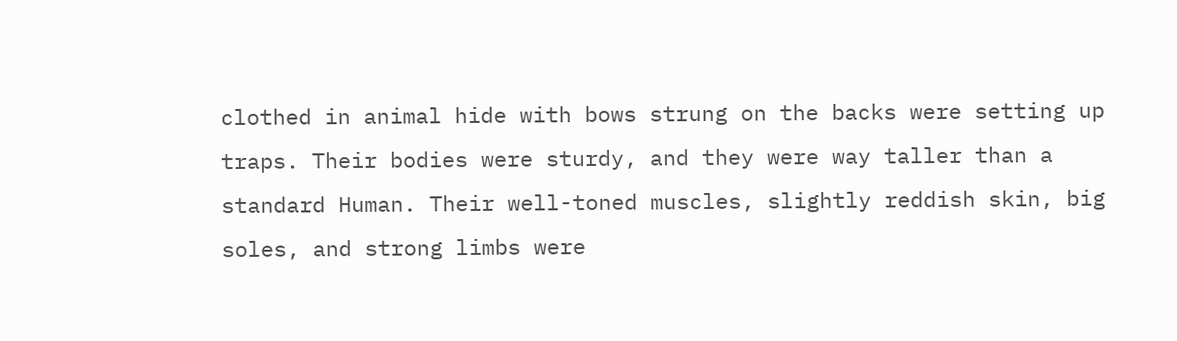clothed in animal hide with bows strung on the backs were setting up traps. Their bodies were sturdy, and they were way taller than a standard Human. Their well-toned muscles, slightly reddish skin, big soles, and strong limbs were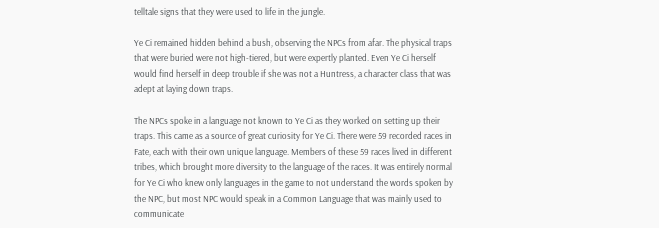telltale signs that they were used to life in the jungle.

Ye Ci remained hidden behind a bush, observing the NPCs from afar. The physical traps that were buried were not high-tiered, but were expertly planted. Even Ye Ci herself would find herself in deep trouble if she was not a Huntress, a character class that was adept at laying down traps.

The NPCs spoke in a language not known to Ye Ci as they worked on setting up their traps. This came as a source of great curiosity for Ye Ci. There were 59 recorded races in Fate, each with their own unique language. Members of these 59 races lived in different tribes, which brought more diversity to the language of the races. It was entirely normal for Ye Ci who knew only languages in the game to not understand the words spoken by the NPC, but most NPC would speak in a Common Language that was mainly used to communicate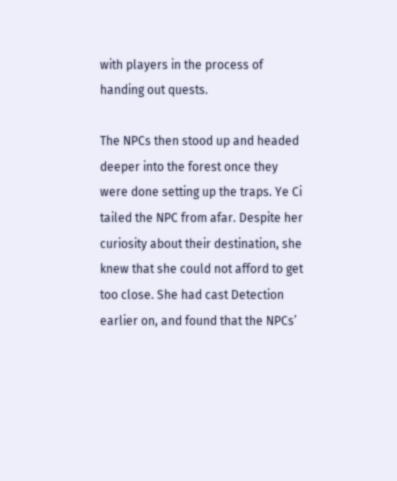with players in the process of handing out quests.

The NPCs then stood up and headed deeper into the forest once they were done setting up the traps. Ye Ci tailed the NPC from afar. Despite her curiosity about their destination, she knew that she could not afford to get too close. She had cast Detection earlier on, and found that the NPCs’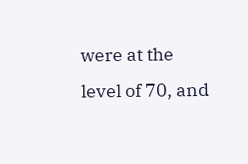were at the level of 70, and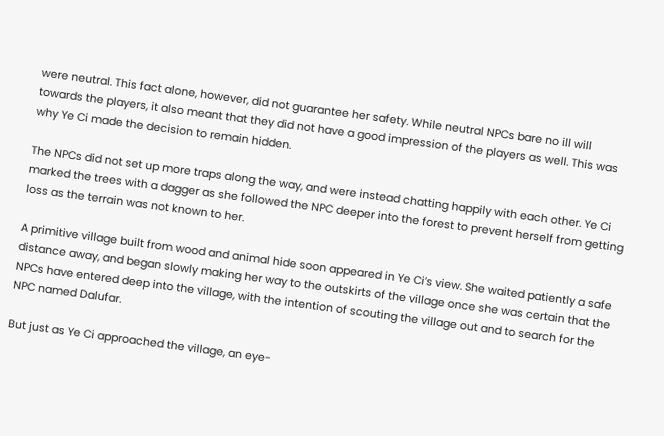were neutral. This fact alone, however, did not guarantee her safety. While neutral NPCs bare no ill will towards the players, it also meant that they did not have a good impression of the players as well. This was why Ye Ci made the decision to remain hidden.

The NPCs did not set up more traps along the way, and were instead chatting happily with each other. Ye Ci marked the trees with a dagger as she followed the NPC deeper into the forest to prevent herself from getting loss as the terrain was not known to her.

A primitive village built from wood and animal hide soon appeared in Ye Ci’s view. She waited patiently a safe distance away, and began slowly making her way to the outskirts of the village once she was certain that the NPCs have entered deep into the village, with the intention of scouting the village out and to search for the NPC named Dalufar.

But just as Ye Ci approached the village, an eye-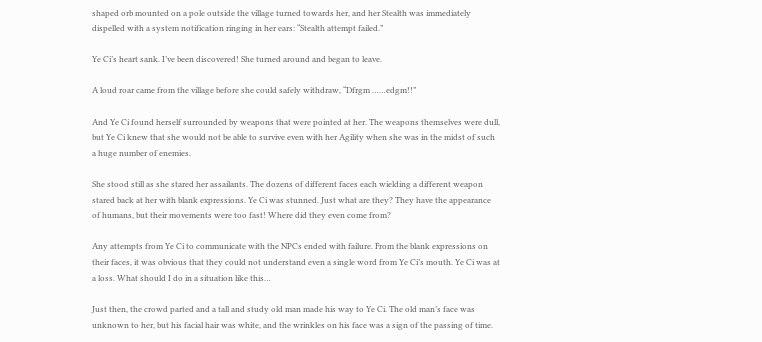shaped orb mounted on a pole outside the village turned towards her, and her Stealth was immediately dispelled with a system notification ringing in her ears: “Stealth attempt failed.”

Ye Ci’s heart sank. I’ve been discovered! She turned around and began to leave.

A loud roar came from the village before she could safely withdraw, “Dfrgm ……edgm!!”

And Ye Ci found herself surrounded by weapons that were pointed at her. The weapons themselves were dull, but Ye Ci knew that she would not be able to survive even with her Agility when she was in the midst of such a huge number of enemies.

She stood still as she stared her assailants. The dozens of different faces each wielding a different weapon stared back at her with blank expressions. Ye Ci was stunned. Just what are they? They have the appearance of humans, but their movements were too fast! Where did they even come from?

Any attempts from Ye Ci to communicate with the NPCs ended with failure. From the blank expressions on their faces, it was obvious that they could not understand even a single word from Ye Ci’s mouth. Ye Ci was at a loss. What should I do in a situation like this…

Just then, the crowd parted and a tall and study old man made his way to Ye Ci. The old man’s face was unknown to her, but his facial hair was white, and the wrinkles on his face was a sign of the passing of time.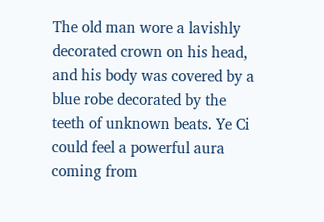The old man wore a lavishly decorated crown on his head, and his body was covered by a blue robe decorated by the teeth of unknown beats. Ye Ci could feel a powerful aura coming from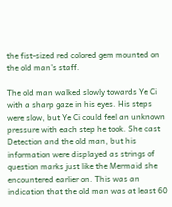the fist-sized red colored gem mounted on the old man’s staff.

The old man walked slowly towards Ye Ci with a sharp gaze in his eyes. His steps were slow, but Ye Ci could feel an unknown pressure with each step he took. She cast Detection and the old man, but his information were displayed as strings of question marks just like the Mermaid she encountered earlier on. This was an indication that the old man was at least 60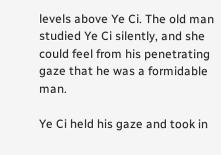levels above Ye Ci. The old man studied Ye Ci silently, and she could feel from his penetrating gaze that he was a formidable man.

Ye Ci held his gaze and took in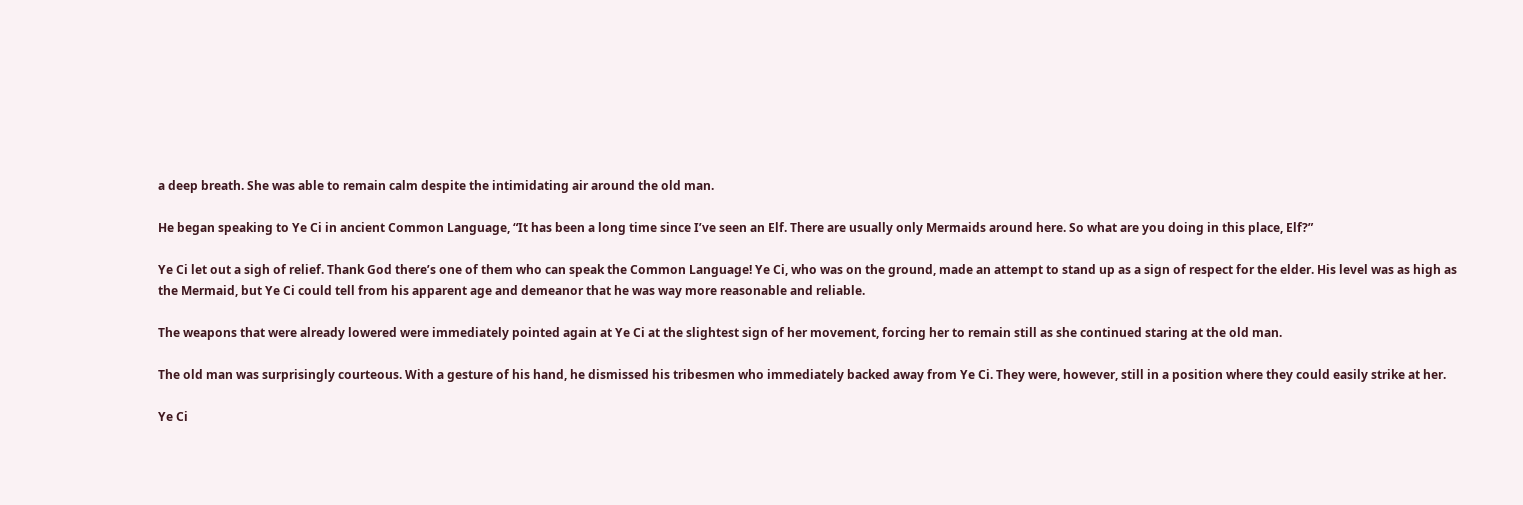a deep breath. She was able to remain calm despite the intimidating air around the old man.

He began speaking to Ye Ci in ancient Common Language, “It has been a long time since I’ve seen an Elf. There are usually only Mermaids around here. So what are you doing in this place, Elf?”

Ye Ci let out a sigh of relief. Thank God there’s one of them who can speak the Common Language! Ye Ci, who was on the ground, made an attempt to stand up as a sign of respect for the elder. His level was as high as the Mermaid, but Ye Ci could tell from his apparent age and demeanor that he was way more reasonable and reliable.

The weapons that were already lowered were immediately pointed again at Ye Ci at the slightest sign of her movement, forcing her to remain still as she continued staring at the old man.

The old man was surprisingly courteous. With a gesture of his hand, he dismissed his tribesmen who immediately backed away from Ye Ci. They were, however, still in a position where they could easily strike at her.

Ye Ci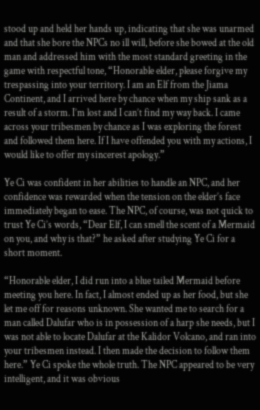stood up and held her hands up, indicating that she was unarmed and that she bore the NPCs no ill will, before she bowed at the old man and addressed him with the most standard greeting in the game with respectful tone, “Honorable elder, please forgive my trespassing into your territory. I am an Elf from the Jiama Continent, and I arrived here by chance when my ship sank as a result of a storm. I’m lost and I can’t find my way back. I came across your tribesmen by chance as I was exploring the forest and followed them here. If I have offended you with my actions, I would like to offer my sincerest apology.”

Ye Ci was confident in her abilities to handle an NPC, and her confidence was rewarded when the tension on the elder’s face immediately began to ease. The NPC, of course, was not quick to trust Ye Ci’s words, “Dear Elf, I can smell the scent of a Mermaid on you, and why is that?” he asked after studying Ye Ci for a short moment.

“Honorable elder, I did run into a blue tailed Mermaid before meeting you here. In fact, I almost ended up as her food, but she let me off for reasons unknown. She wanted me to search for a man called Dalufar who is in possession of a harp she needs, but I was not able to locate Dalufar at the Kalidor Volcano, and ran into your tribesmen instead. I then made the decision to follow them here.” Ye Ci spoke the whole truth. The NPC appeared to be very intelligent, and it was obvious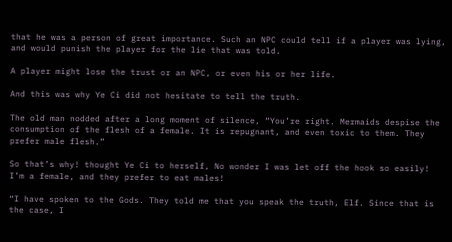that he was a person of great importance. Such an NPC could tell if a player was lying, and would punish the player for the lie that was told.

A player might lose the trust or an NPC, or even his or her life.

And this was why Ye Ci did not hesitate to tell the truth.

The old man nodded after a long moment of silence, “You’re right. Mermaids despise the consumption of the flesh of a female. It is repugnant, and even toxic to them. They prefer male flesh.”

So that’s why! thought Ye Ci to herself, No wonder I was let off the hook so easily! I’m a female, and they prefer to eat males!

“I have spoken to the Gods. They told me that you speak the truth, Elf. Since that is the case, I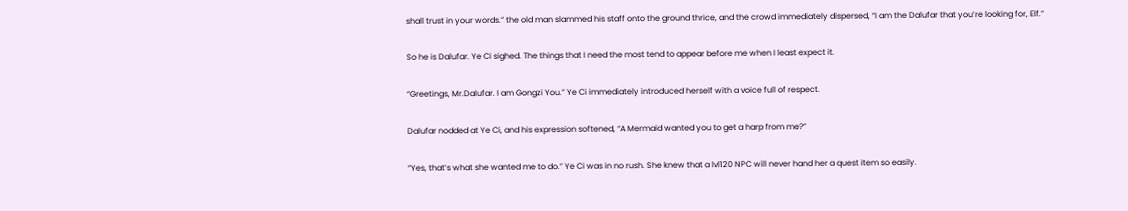shall trust in your words.” the old man slammed his staff onto the ground thrice, and the crowd immediately dispersed, “I am the Dalufar that you’re looking for, Elf.”

So he is Dalufar. Ye Ci sighed. The things that I need the most tend to appear before me when I least expect it.

“Greetings, Mr.Dalufar. I am Gongzi You.” Ye Ci immediately introduced herself with a voice full of respect.

Dalufar nodded at Ye Ci, and his expression softened, “A Mermaid wanted you to get a harp from me?”

“Yes, that’s what she wanted me to do.” Ye Ci was in no rush. She knew that a lvl120 NPC will never hand her a quest item so easily.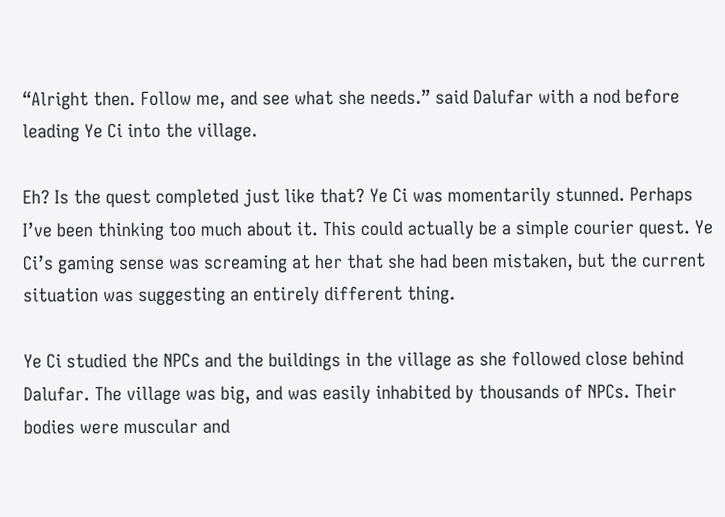“Alright then. Follow me, and see what she needs.” said Dalufar with a nod before leading Ye Ci into the village.

Eh? Is the quest completed just like that? Ye Ci was momentarily stunned. Perhaps I’ve been thinking too much about it. This could actually be a simple courier quest. Ye Ci’s gaming sense was screaming at her that she had been mistaken, but the current situation was suggesting an entirely different thing.

Ye Ci studied the NPCs and the buildings in the village as she followed close behind Dalufar. The village was big, and was easily inhabited by thousands of NPCs. Their bodies were muscular and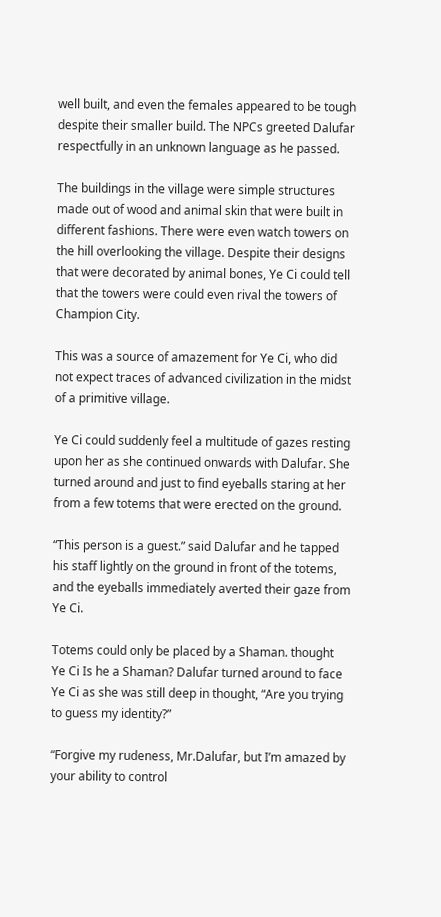well built, and even the females appeared to be tough despite their smaller build. The NPCs greeted Dalufar respectfully in an unknown language as he passed.

The buildings in the village were simple structures made out of wood and animal skin that were built in different fashions. There were even watch towers on the hill overlooking the village. Despite their designs that were decorated by animal bones, Ye Ci could tell that the towers were could even rival the towers of Champion City.

This was a source of amazement for Ye Ci, who did not expect traces of advanced civilization in the midst of a primitive village.

Ye Ci could suddenly feel a multitude of gazes resting upon her as she continued onwards with Dalufar. She turned around and just to find eyeballs staring at her from a few totems that were erected on the ground.

“This person is a guest.” said Dalufar and he tapped his staff lightly on the ground in front of the totems, and the eyeballs immediately averted their gaze from Ye Ci.

Totems could only be placed by a Shaman. thought Ye Ci Is he a Shaman? Dalufar turned around to face Ye Ci as she was still deep in thought, “Are you trying to guess my identity?”

“Forgive my rudeness, Mr.Dalufar, but I’m amazed by your ability to control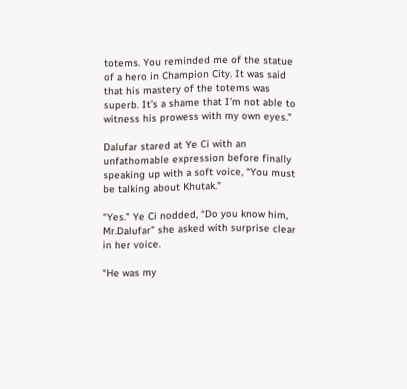totems. You reminded me of the statue of a hero in Champion City. It was said that his mastery of the totems was superb. It’s a shame that I’m not able to witness his prowess with my own eyes.”

Dalufar stared at Ye Ci with an unfathomable expression before finally speaking up with a soft voice, “You must be talking about Khutak.”

“Yes.” Ye Ci nodded, “Do you know him, Mr.Dalufar” she asked with surprise clear in her voice.

“He was my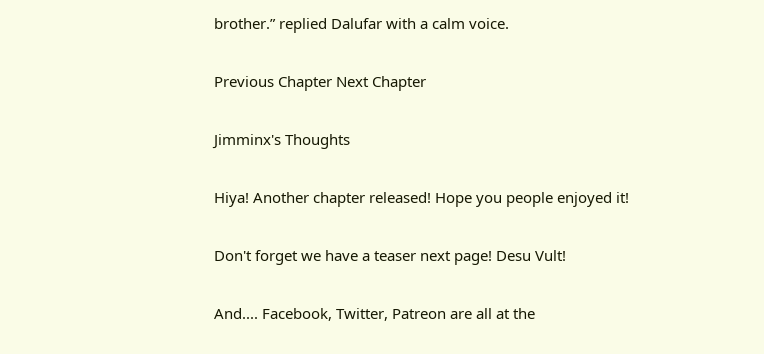brother.” replied Dalufar with a calm voice.

Previous Chapter Next Chapter

Jimminx's Thoughts

Hiya! Another chapter released! Hope you people enjoyed it!

Don't forget we have a teaser next page! Desu Vult!

And.... Facebook, Twitter, Patreon are all at the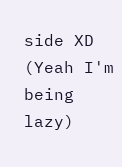side XD (Yeah I'm being lazy)